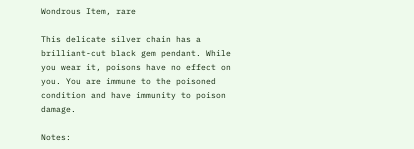Wondrous Item, rare

This delicate silver chain has a brilliant-cut black gem pendant. While you wear it, poisons have no effect on you. You are immune to the poisoned condition and have immunity to poison damage.

Notes: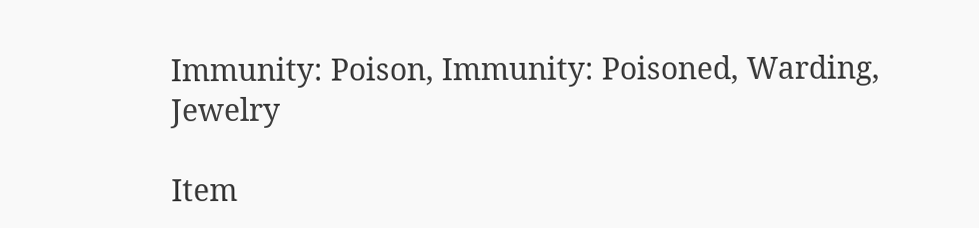Immunity: Poison, Immunity: Poisoned, Warding, Jewelry

Item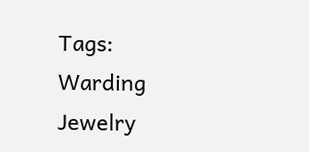Tags: Warding Jewelry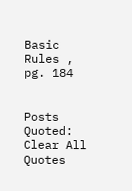Basic Rules , pg. 184


Posts Quoted:
Clear All Quotes